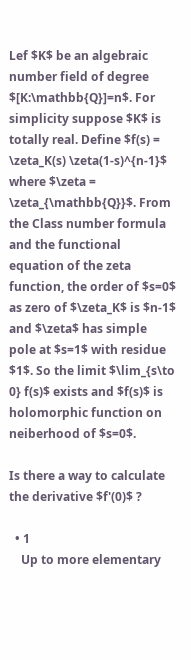Lef $K$ be an algebraic number field of degree $[K:\mathbb{Q}]=n$. For simplicity suppose $K$ is totally real. Define $f(s) = \zeta_K(s) \zeta(1-s)^{n-1}$ where $\zeta = \zeta_{\mathbb{Q}}$. From the Class number formula and the functional equation of the zeta function, the order of $s=0$ as zero of $\zeta_K$ is $n-1$ and $\zeta$ has simple pole at $s=1$ with residue $1$. So the limit $\lim_{s\to 0} f(s)$ exists and $f(s)$ is holomorphic function on neiberhood of $s=0$.

Is there a way to calculate the derivative $f'(0)$ ?

  • 1
    Up to more elementary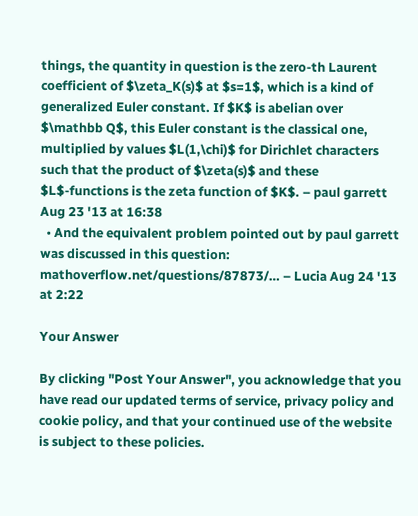things, the quantity in question is the zero-th Laurent coefficient of $\zeta_K(s)$ at $s=1$, which is a kind of generalized Euler constant. If $K$ is abelian over $\mathbb Q$, this Euler constant is the classical one, multiplied by values $L(1,\chi)$ for Dirichlet characters such that the product of $\zeta(s)$ and these $L$-functions is the zeta function of $K$. – paul garrett Aug 23 '13 at 16:38
  • And the equivalent problem pointed out by paul garrett was discussed in this question: mathoverflow.net/questions/87873/… – Lucia Aug 24 '13 at 2:22

Your Answer

By clicking "Post Your Answer", you acknowledge that you have read our updated terms of service, privacy policy and cookie policy, and that your continued use of the website is subject to these policies.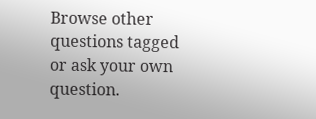Browse other questions tagged or ask your own question.